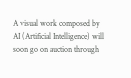A visual work composed by AI (Artificial Intelligence) will soon go on auction through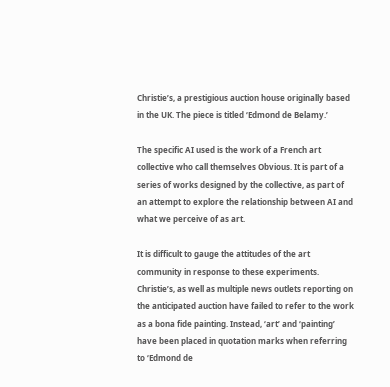Christie’s, a prestigious auction house originally based in the UK. The piece is titled ‘Edmond de Belamy.’

The specific AI used is the work of a French art collective who call themselves Obvious. It is part of a series of works designed by the collective, as part of an attempt to explore the relationship between AI and what we perceive of as art.

It is difficult to gauge the attitudes of the art community in response to these experiments. Christie’s, as well as multiple news outlets reporting on the anticipated auction have failed to refer to the work as a bona fide painting. Instead, ‘art’ and ‘painting’ have been placed in quotation marks when referring to ‘Edmond de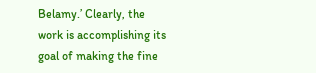Belamy.’ Clearly, the work is accomplishing its goal of making the fine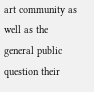art community as well as the general public question their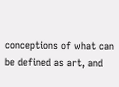conceptions of what can be defined as art, and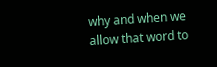why and when we allow that word to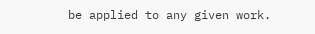be applied to any given work.